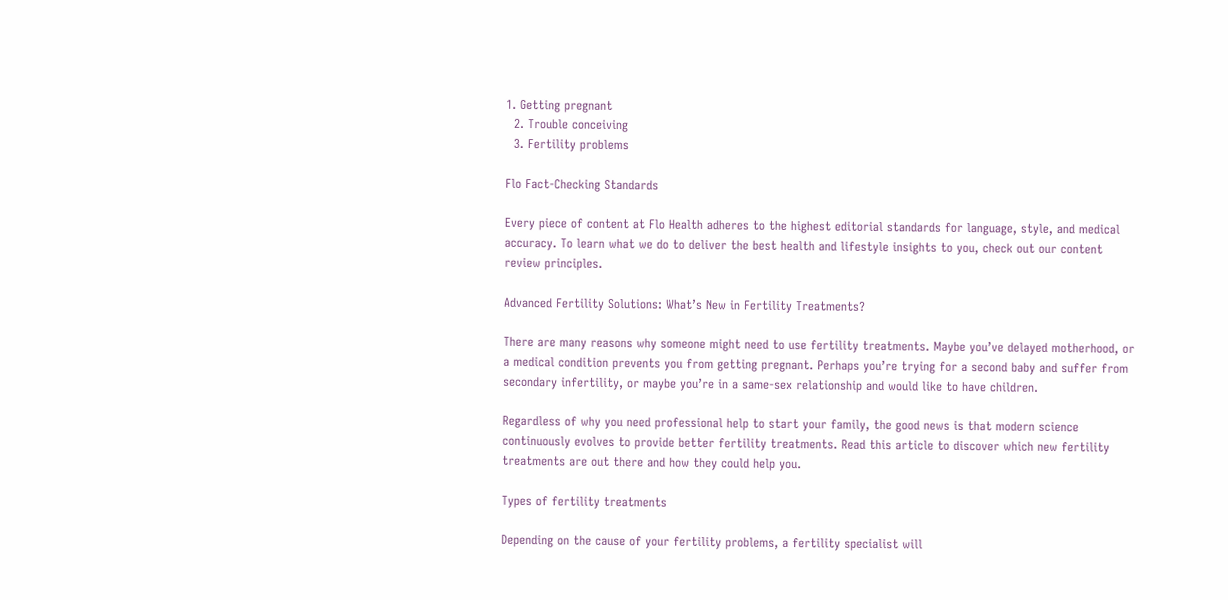1. Getting pregnant
  2. Trouble conceiving
  3. Fertility problems

Flo Fact-Checking Standards

Every piece of content at Flo Health adheres to the highest editorial standards for language, style, and medical accuracy. To learn what we do to deliver the best health and lifestyle insights to you, check out our content review principles.

Advanced Fertility Solutions: What’s New in Fertility Treatments?

There are many reasons why someone might need to use fertility treatments. Maybe you’ve delayed motherhood, or a medical condition prevents you from getting pregnant. Perhaps you’re trying for a second baby and suffer from secondary infertility, or maybe you’re in a same-sex relationship and would like to have children.

Regardless of why you need professional help to start your family, the good news is that modern science continuously evolves to provide better fertility treatments. Read this article to discover which new fertility treatments are out there and how they could help you.

Types of fertility treatments

Depending on the cause of your fertility problems, a fertility specialist will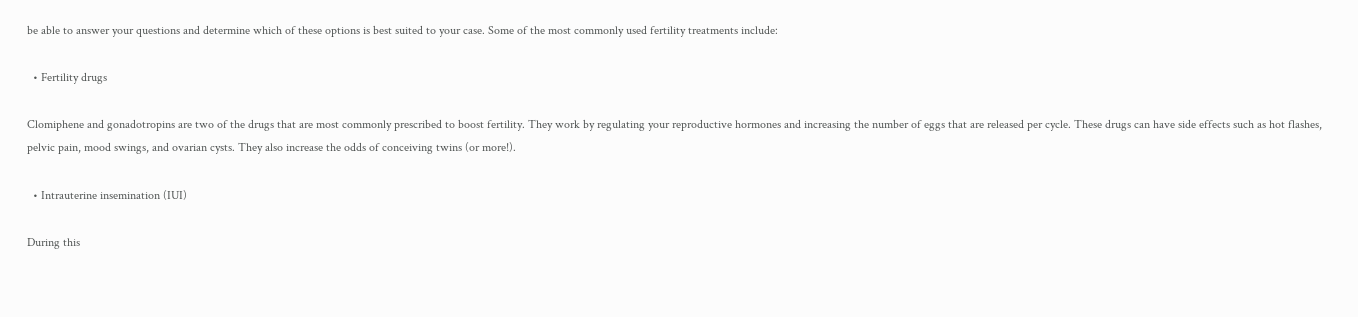be able to answer your questions and determine which of these options is best suited to your case. Some of the most commonly used fertility treatments include:

  • Fertility drugs

Clomiphene and gonadotropins are two of the drugs that are most commonly prescribed to boost fertility. They work by regulating your reproductive hormones and increasing the number of eggs that are released per cycle. These drugs can have side effects such as hot flashes, pelvic pain, mood swings, and ovarian cysts. They also increase the odds of conceiving twins (or more!).

  • Intrauterine insemination (IUI)

During this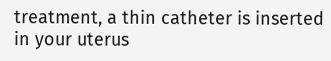treatment, a thin catheter is inserted in your uterus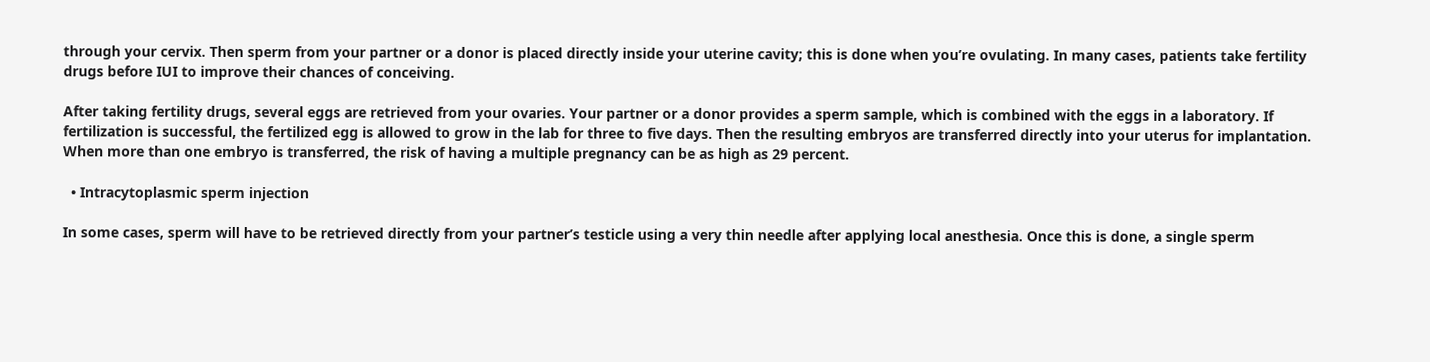through your cervix. Then sperm from your partner or a donor is placed directly inside your uterine cavity; this is done when you’re ovulating. In many cases, patients take fertility drugs before IUI to improve their chances of conceiving.

After taking fertility drugs, several eggs are retrieved from your ovaries. Your partner or a donor provides a sperm sample, which is combined with the eggs in a laboratory. If fertilization is successful, the fertilized egg is allowed to grow in the lab for three to five days. Then the resulting embryos are transferred directly into your uterus for implantation. When more than one embryo is transferred, the risk of having a multiple pregnancy can be as high as 29 percent.

  • Intracytoplasmic sperm injection

In some cases, sperm will have to be retrieved directly from your partner’s testicle using a very thin needle after applying local anesthesia. Once this is done, a single sperm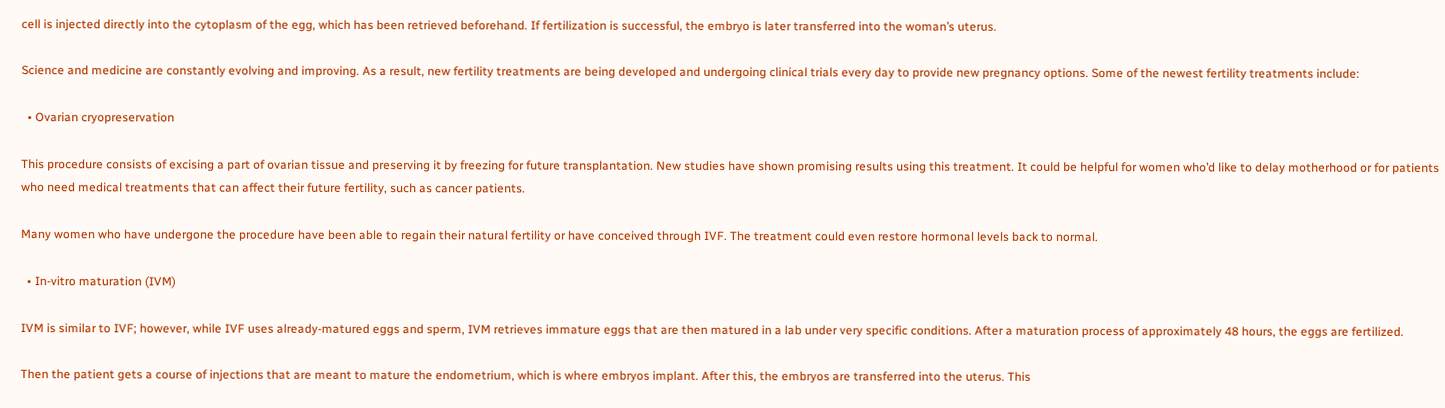cell is injected directly into the cytoplasm of the egg, which has been retrieved beforehand. If fertilization is successful, the embryo is later transferred into the woman’s uterus.

Science and medicine are constantly evolving and improving. As a result, new fertility treatments are being developed and undergoing clinical trials every day to provide new pregnancy options. Some of the newest fertility treatments include:

  • Ovarian cryopreservation

This procedure consists of excising a part of ovarian tissue and preserving it by freezing for future transplantation. New studies have shown promising results using this treatment. It could be helpful for women who’d like to delay motherhood or for patients who need medical treatments that can affect their future fertility, such as cancer patients.

Many women who have undergone the procedure have been able to regain their natural fertility or have conceived through IVF. The treatment could even restore hormonal levels back to normal.

  • In-vitro maturation (IVM)

IVM is similar to IVF; however, while IVF uses already-matured eggs and sperm, IVM retrieves immature eggs that are then matured in a lab under very specific conditions. After a maturation process of approximately 48 hours, the eggs are fertilized.

Then the patient gets a course of injections that are meant to mature the endometrium, which is where embryos implant. After this, the embryos are transferred into the uterus. This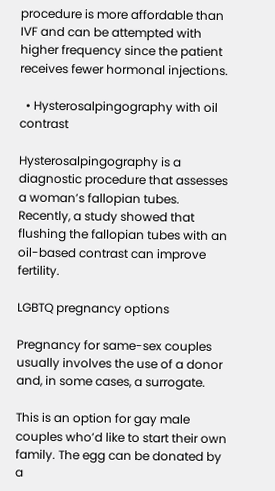procedure is more affordable than IVF and can be attempted with higher frequency since the patient receives fewer hormonal injections.

  • Hysterosalpingography with oil contrast

Hysterosalpingography is a diagnostic procedure that assesses a woman’s fallopian tubes. Recently, a study showed that flushing the fallopian tubes with an oil-based contrast can improve fertility.

LGBTQ pregnancy options

Pregnancy for same-sex couples usually involves the use of a donor and, in some cases, a surrogate.

This is an option for gay male couples who’d like to start their own family. The egg can be donated by a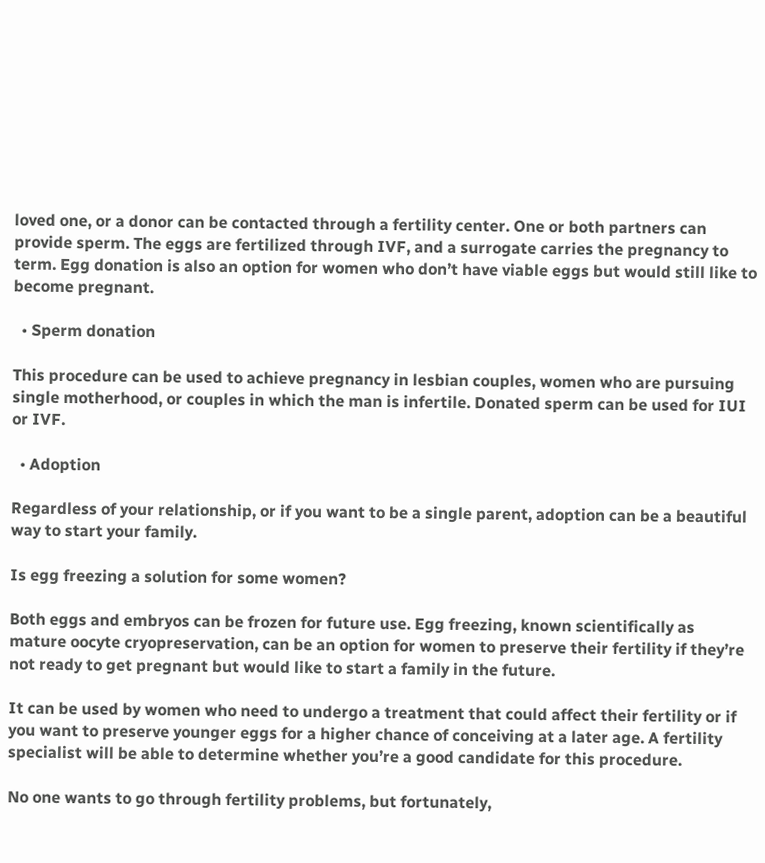loved one, or a donor can be contacted through a fertility center. One or both partners can provide sperm. The eggs are fertilized through IVF, and a surrogate carries the pregnancy to term. Egg donation is also an option for women who don’t have viable eggs but would still like to become pregnant.

  • Sperm donation

This procedure can be used to achieve pregnancy in lesbian couples, women who are pursuing single motherhood, or couples in which the man is infertile. Donated sperm can be used for IUI or IVF.

  • Adoption

Regardless of your relationship, or if you want to be a single parent, adoption can be a beautiful way to start your family.

Is egg freezing a solution for some women?

Both eggs and embryos can be frozen for future use. Egg freezing, known scientifically as mature oocyte cryopreservation, can be an option for women to preserve their fertility if they’re not ready to get pregnant but would like to start a family in the future.

It can be used by women who need to undergo a treatment that could affect their fertility or if you want to preserve younger eggs for a higher chance of conceiving at a later age. A fertility specialist will be able to determine whether you’re a good candidate for this procedure.

No one wants to go through fertility problems, but fortunately,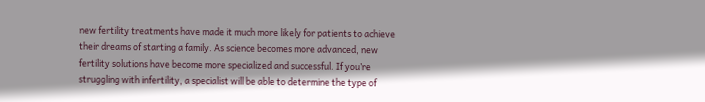new fertility treatments have made it much more likely for patients to achieve their dreams of starting a family. As science becomes more advanced, new fertility solutions have become more specialized and successful. If you’re struggling with infertility, a specialist will be able to determine the type of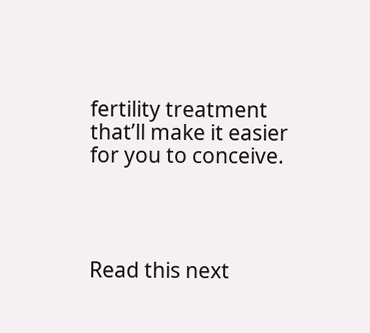fertility treatment that’ll make it easier for you to conceive.




Read this next